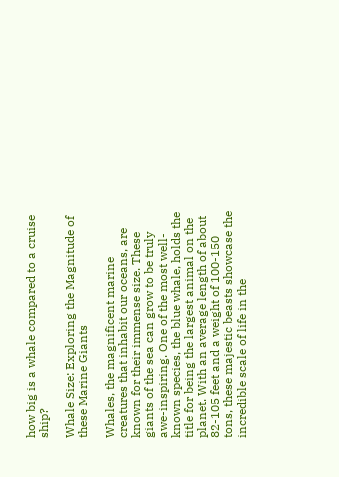how big is a whale compared to a cruise ship?

Whale Size: Exploring the Magnitude of these Marine Giants

Whales, the magnificent marine creatures that inhabit our oceans, are known for their immense size. These giants of the sea can grow to be truly awe-inspiring. One of the most well-known species, the blue whale, holds the title for being the largest animal on the planet. With an average length of about 82-105 feet and a weight of 100-150 tons, these majestic beasts showcase the incredible scale of life in the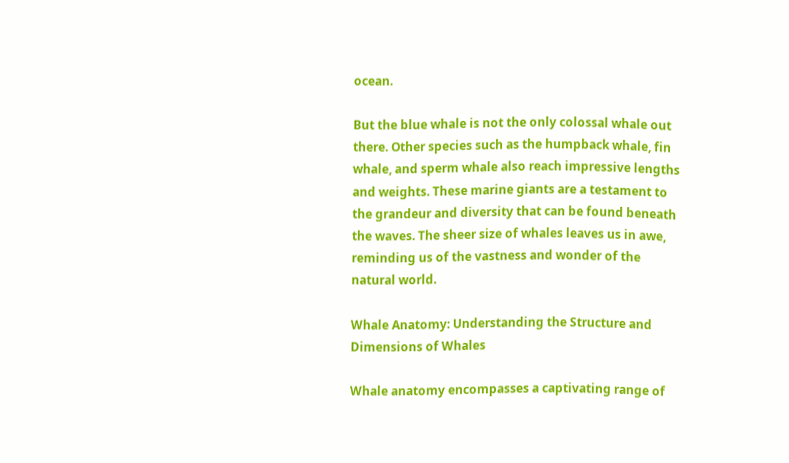ocean.

But the blue whale is not the only colossal whale out there. Other species such as the humpback whale, fin whale, and sperm whale also reach impressive lengths and weights. These marine giants are a testament to the grandeur and diversity that can be found beneath the waves. The sheer size of whales leaves us in awe, reminding us of the vastness and wonder of the natural world.

Whale Anatomy: Understanding the Structure and Dimensions of Whales

Whale anatomy encompasses a captivating range of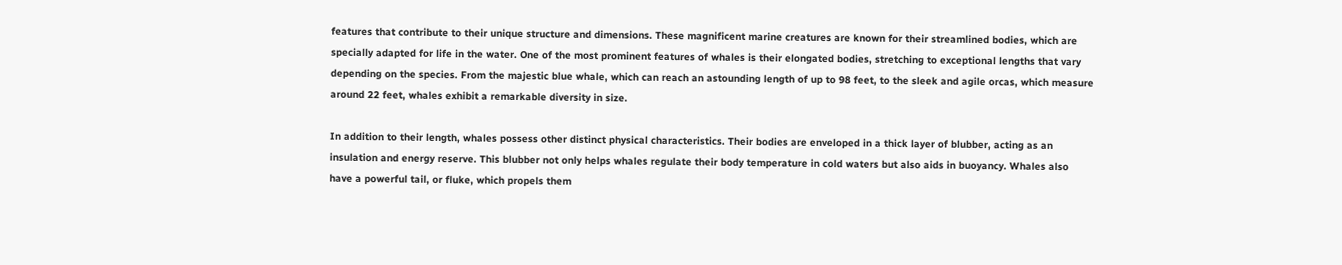features that contribute to their unique structure and dimensions. These magnificent marine creatures are known for their streamlined bodies, which are specially adapted for life in the water. One of the most prominent features of whales is their elongated bodies, stretching to exceptional lengths that vary depending on the species. From the majestic blue whale, which can reach an astounding length of up to 98 feet, to the sleek and agile orcas, which measure around 22 feet, whales exhibit a remarkable diversity in size.

In addition to their length, whales possess other distinct physical characteristics. Their bodies are enveloped in a thick layer of blubber, acting as an insulation and energy reserve. This blubber not only helps whales regulate their body temperature in cold waters but also aids in buoyancy. Whales also have a powerful tail, or fluke, which propels them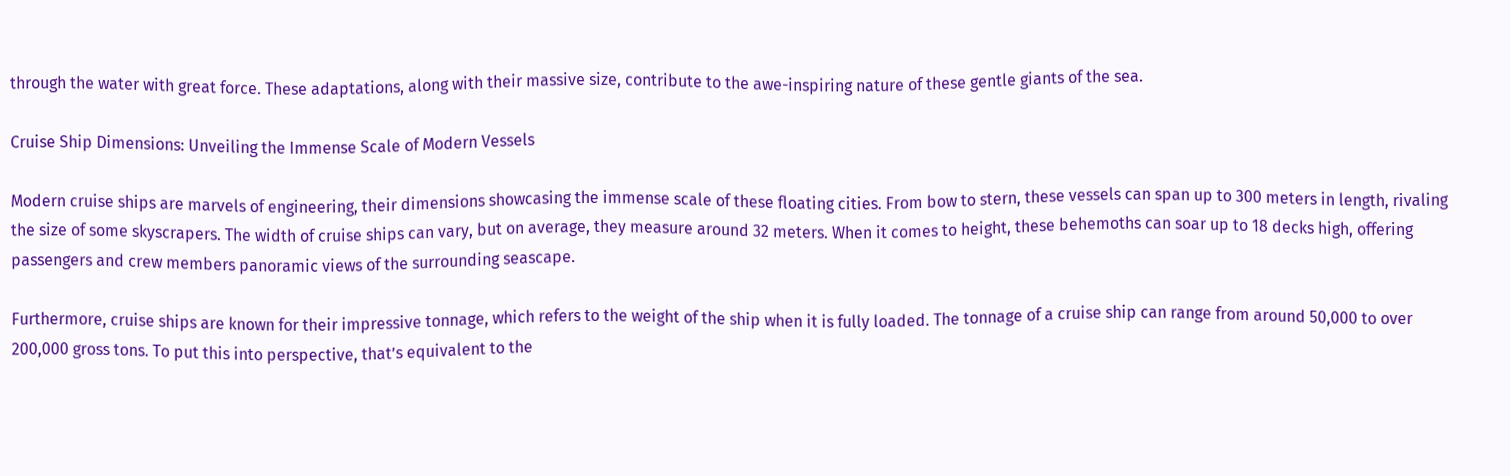through the water with great force. These adaptations, along with their massive size, contribute to the awe-inspiring nature of these gentle giants of the sea.

Cruise Ship Dimensions: Unveiling the Immense Scale of Modern Vessels

Modern cruise ships are marvels of engineering, their dimensions showcasing the immense scale of these floating cities. From bow to stern, these vessels can span up to 300 meters in length, rivaling the size of some skyscrapers. The width of cruise ships can vary, but on average, they measure around 32 meters. When it comes to height, these behemoths can soar up to 18 decks high, offering passengers and crew members panoramic views of the surrounding seascape.

Furthermore, cruise ships are known for their impressive tonnage, which refers to the weight of the ship when it is fully loaded. The tonnage of a cruise ship can range from around 50,000 to over 200,000 gross tons. To put this into perspective, that’s equivalent to the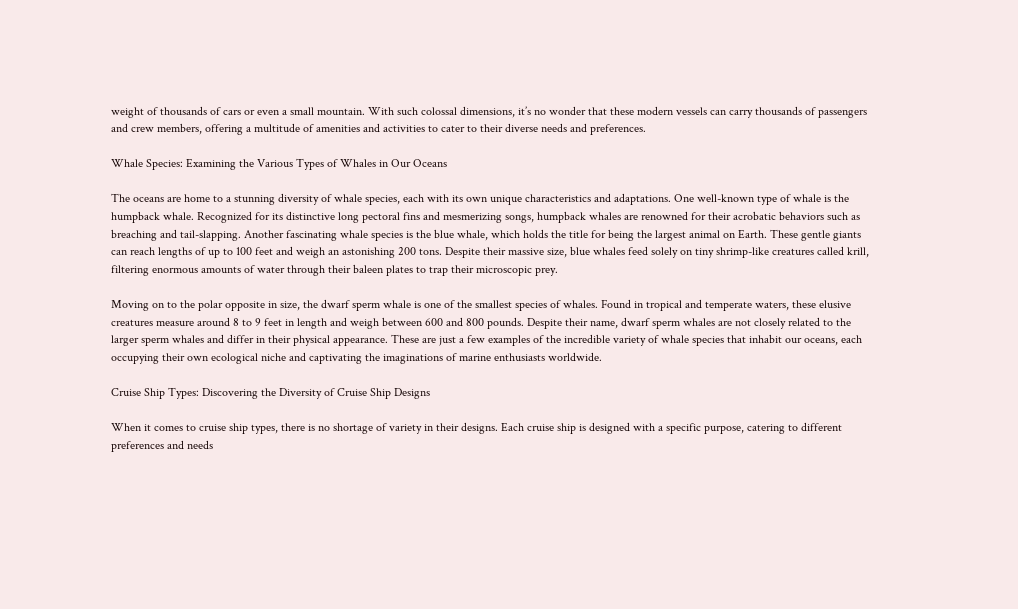weight of thousands of cars or even a small mountain. With such colossal dimensions, it’s no wonder that these modern vessels can carry thousands of passengers and crew members, offering a multitude of amenities and activities to cater to their diverse needs and preferences.

Whale Species: Examining the Various Types of Whales in Our Oceans

The oceans are home to a stunning diversity of whale species, each with its own unique characteristics and adaptations. One well-known type of whale is the humpback whale. Recognized for its distinctive long pectoral fins and mesmerizing songs, humpback whales are renowned for their acrobatic behaviors such as breaching and tail-slapping. Another fascinating whale species is the blue whale, which holds the title for being the largest animal on Earth. These gentle giants can reach lengths of up to 100 feet and weigh an astonishing 200 tons. Despite their massive size, blue whales feed solely on tiny shrimp-like creatures called krill, filtering enormous amounts of water through their baleen plates to trap their microscopic prey.

Moving on to the polar opposite in size, the dwarf sperm whale is one of the smallest species of whales. Found in tropical and temperate waters, these elusive creatures measure around 8 to 9 feet in length and weigh between 600 and 800 pounds. Despite their name, dwarf sperm whales are not closely related to the larger sperm whales and differ in their physical appearance. These are just a few examples of the incredible variety of whale species that inhabit our oceans, each occupying their own ecological niche and captivating the imaginations of marine enthusiasts worldwide.

Cruise Ship Types: Discovering the Diversity of Cruise Ship Designs

When it comes to cruise ship types, there is no shortage of variety in their designs. Each cruise ship is designed with a specific purpose, catering to different preferences and needs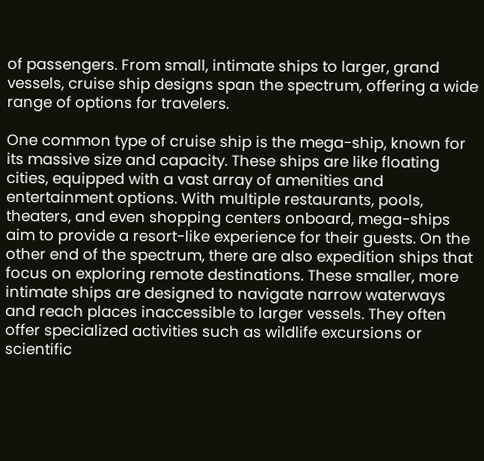of passengers. From small, intimate ships to larger, grand vessels, cruise ship designs span the spectrum, offering a wide range of options for travelers.

One common type of cruise ship is the mega-ship, known for its massive size and capacity. These ships are like floating cities, equipped with a vast array of amenities and entertainment options. With multiple restaurants, pools, theaters, and even shopping centers onboard, mega-ships aim to provide a resort-like experience for their guests. On the other end of the spectrum, there are also expedition ships that focus on exploring remote destinations. These smaller, more intimate ships are designed to navigate narrow waterways and reach places inaccessible to larger vessels. They often offer specialized activities such as wildlife excursions or scientific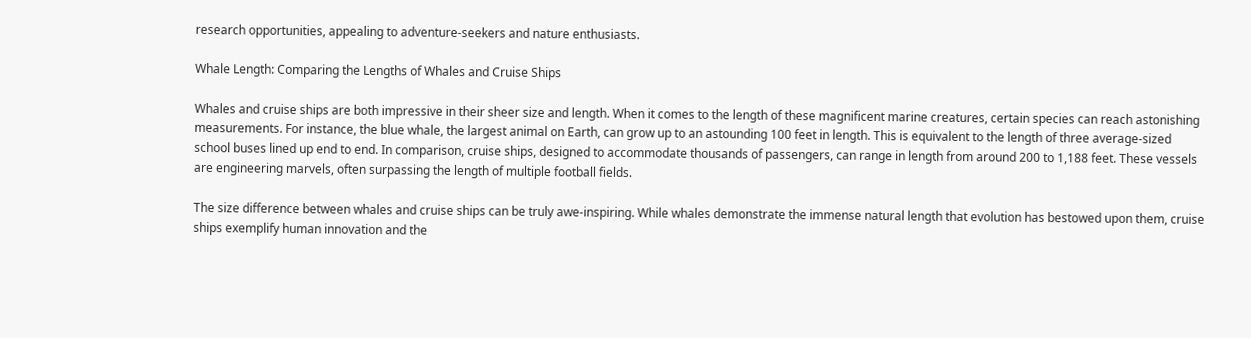research opportunities, appealing to adventure-seekers and nature enthusiasts.

Whale Length: Comparing the Lengths of Whales and Cruise Ships

Whales and cruise ships are both impressive in their sheer size and length. When it comes to the length of these magnificent marine creatures, certain species can reach astonishing measurements. For instance, the blue whale, the largest animal on Earth, can grow up to an astounding 100 feet in length. This is equivalent to the length of three average-sized school buses lined up end to end. In comparison, cruise ships, designed to accommodate thousands of passengers, can range in length from around 200 to 1,188 feet. These vessels are engineering marvels, often surpassing the length of multiple football fields.

The size difference between whales and cruise ships can be truly awe-inspiring. While whales demonstrate the immense natural length that evolution has bestowed upon them, cruise ships exemplify human innovation and the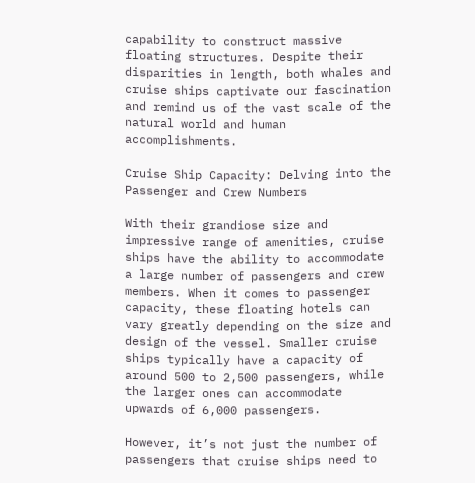capability to construct massive floating structures. Despite their disparities in length, both whales and cruise ships captivate our fascination and remind us of the vast scale of the natural world and human accomplishments.

Cruise Ship Capacity: Delving into the Passenger and Crew Numbers

With their grandiose size and impressive range of amenities, cruise ships have the ability to accommodate a large number of passengers and crew members. When it comes to passenger capacity, these floating hotels can vary greatly depending on the size and design of the vessel. Smaller cruise ships typically have a capacity of around 500 to 2,500 passengers, while the larger ones can accommodate upwards of 6,000 passengers.

However, it’s not just the number of passengers that cruise ships need to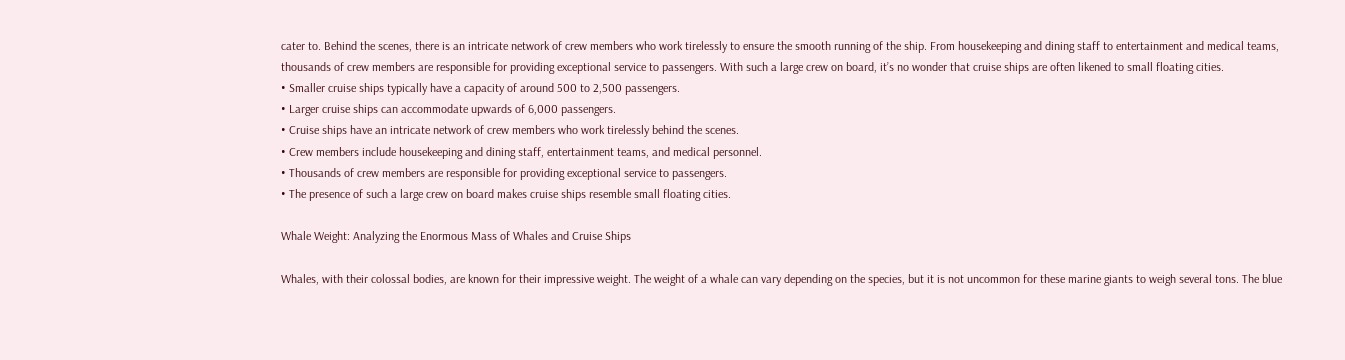cater to. Behind the scenes, there is an intricate network of crew members who work tirelessly to ensure the smooth running of the ship. From housekeeping and dining staff to entertainment and medical teams, thousands of crew members are responsible for providing exceptional service to passengers. With such a large crew on board, it’s no wonder that cruise ships are often likened to small floating cities.
• Smaller cruise ships typically have a capacity of around 500 to 2,500 passengers.
• Larger cruise ships can accommodate upwards of 6,000 passengers.
• Cruise ships have an intricate network of crew members who work tirelessly behind the scenes.
• Crew members include housekeeping and dining staff, entertainment teams, and medical personnel.
• Thousands of crew members are responsible for providing exceptional service to passengers.
• The presence of such a large crew on board makes cruise ships resemble small floating cities.

Whale Weight: Analyzing the Enormous Mass of Whales and Cruise Ships

Whales, with their colossal bodies, are known for their impressive weight. The weight of a whale can vary depending on the species, but it is not uncommon for these marine giants to weigh several tons. The blue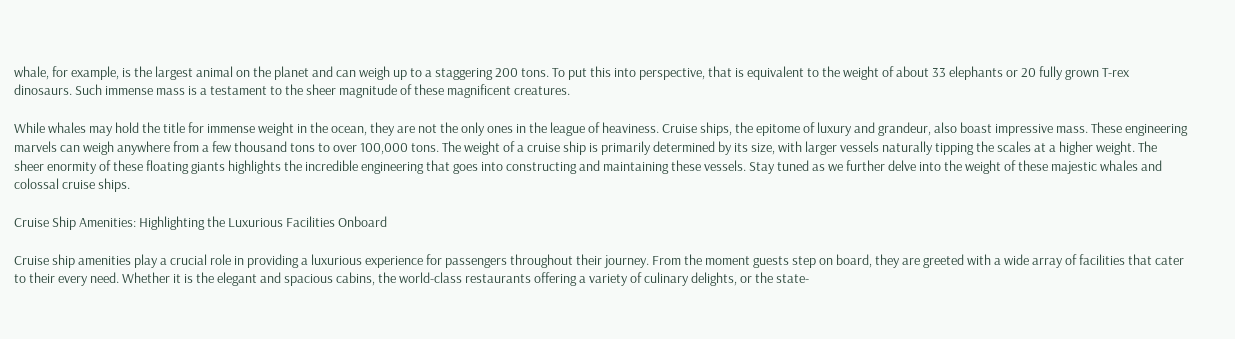whale, for example, is the largest animal on the planet and can weigh up to a staggering 200 tons. To put this into perspective, that is equivalent to the weight of about 33 elephants or 20 fully grown T-rex dinosaurs. Such immense mass is a testament to the sheer magnitude of these magnificent creatures.

While whales may hold the title for immense weight in the ocean, they are not the only ones in the league of heaviness. Cruise ships, the epitome of luxury and grandeur, also boast impressive mass. These engineering marvels can weigh anywhere from a few thousand tons to over 100,000 tons. The weight of a cruise ship is primarily determined by its size, with larger vessels naturally tipping the scales at a higher weight. The sheer enormity of these floating giants highlights the incredible engineering that goes into constructing and maintaining these vessels. Stay tuned as we further delve into the weight of these majestic whales and colossal cruise ships.

Cruise Ship Amenities: Highlighting the Luxurious Facilities Onboard

Cruise ship amenities play a crucial role in providing a luxurious experience for passengers throughout their journey. From the moment guests step on board, they are greeted with a wide array of facilities that cater to their every need. Whether it is the elegant and spacious cabins, the world-class restaurants offering a variety of culinary delights, or the state-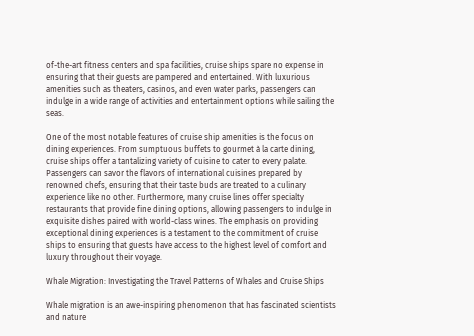of-the-art fitness centers and spa facilities, cruise ships spare no expense in ensuring that their guests are pampered and entertained. With luxurious amenities such as theaters, casinos, and even water parks, passengers can indulge in a wide range of activities and entertainment options while sailing the seas.

One of the most notable features of cruise ship amenities is the focus on dining experiences. From sumptuous buffets to gourmet à la carte dining, cruise ships offer a tantalizing variety of cuisine to cater to every palate. Passengers can savor the flavors of international cuisines prepared by renowned chefs, ensuring that their taste buds are treated to a culinary experience like no other. Furthermore, many cruise lines offer specialty restaurants that provide fine dining options, allowing passengers to indulge in exquisite dishes paired with world-class wines. The emphasis on providing exceptional dining experiences is a testament to the commitment of cruise ships to ensuring that guests have access to the highest level of comfort and luxury throughout their voyage.

Whale Migration: Investigating the Travel Patterns of Whales and Cruise Ships

Whale migration is an awe-inspiring phenomenon that has fascinated scientists and nature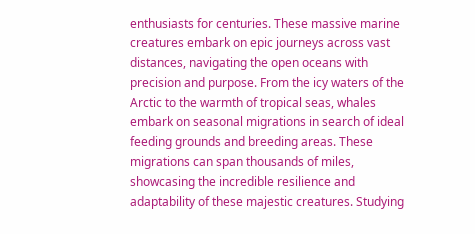enthusiasts for centuries. These massive marine creatures embark on epic journeys across vast distances, navigating the open oceans with precision and purpose. From the icy waters of the Arctic to the warmth of tropical seas, whales embark on seasonal migrations in search of ideal feeding grounds and breeding areas. These migrations can span thousands of miles, showcasing the incredible resilience and adaptability of these majestic creatures. Studying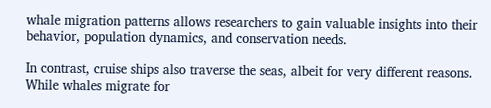whale migration patterns allows researchers to gain valuable insights into their behavior, population dynamics, and conservation needs.

In contrast, cruise ships also traverse the seas, albeit for very different reasons. While whales migrate for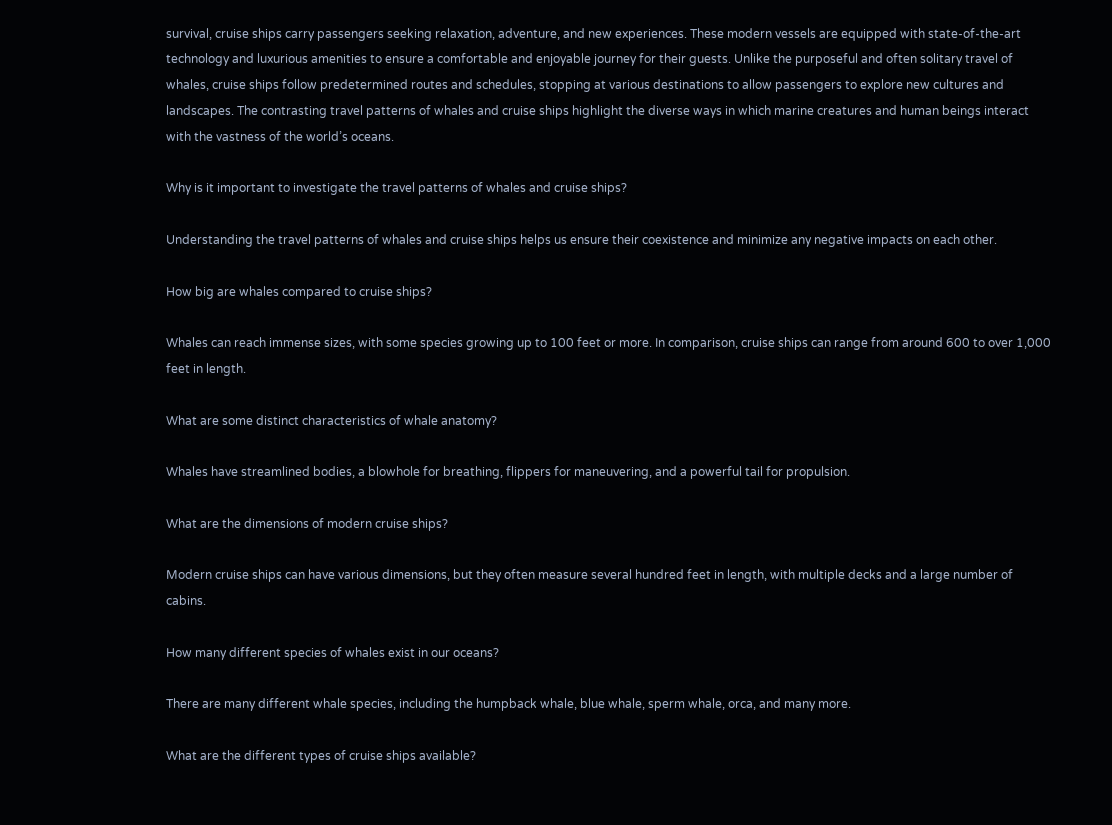survival, cruise ships carry passengers seeking relaxation, adventure, and new experiences. These modern vessels are equipped with state-of-the-art technology and luxurious amenities to ensure a comfortable and enjoyable journey for their guests. Unlike the purposeful and often solitary travel of whales, cruise ships follow predetermined routes and schedules, stopping at various destinations to allow passengers to explore new cultures and landscapes. The contrasting travel patterns of whales and cruise ships highlight the diverse ways in which marine creatures and human beings interact with the vastness of the world’s oceans.

Why is it important to investigate the travel patterns of whales and cruise ships?

Understanding the travel patterns of whales and cruise ships helps us ensure their coexistence and minimize any negative impacts on each other.

How big are whales compared to cruise ships?

Whales can reach immense sizes, with some species growing up to 100 feet or more. In comparison, cruise ships can range from around 600 to over 1,000 feet in length.

What are some distinct characteristics of whale anatomy?

Whales have streamlined bodies, a blowhole for breathing, flippers for maneuvering, and a powerful tail for propulsion.

What are the dimensions of modern cruise ships?

Modern cruise ships can have various dimensions, but they often measure several hundred feet in length, with multiple decks and a large number of cabins.

How many different species of whales exist in our oceans?

There are many different whale species, including the humpback whale, blue whale, sperm whale, orca, and many more.

What are the different types of cruise ships available?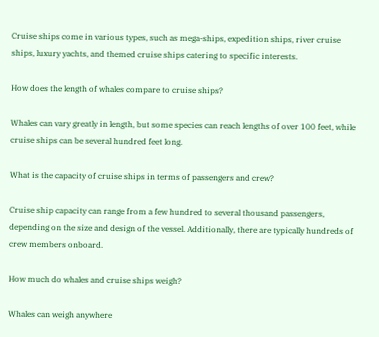Cruise ships come in various types, such as mega-ships, expedition ships, river cruise ships, luxury yachts, and themed cruise ships catering to specific interests.

How does the length of whales compare to cruise ships?

Whales can vary greatly in length, but some species can reach lengths of over 100 feet, while cruise ships can be several hundred feet long.

What is the capacity of cruise ships in terms of passengers and crew?

Cruise ship capacity can range from a few hundred to several thousand passengers, depending on the size and design of the vessel. Additionally, there are typically hundreds of crew members onboard.

How much do whales and cruise ships weigh?

Whales can weigh anywhere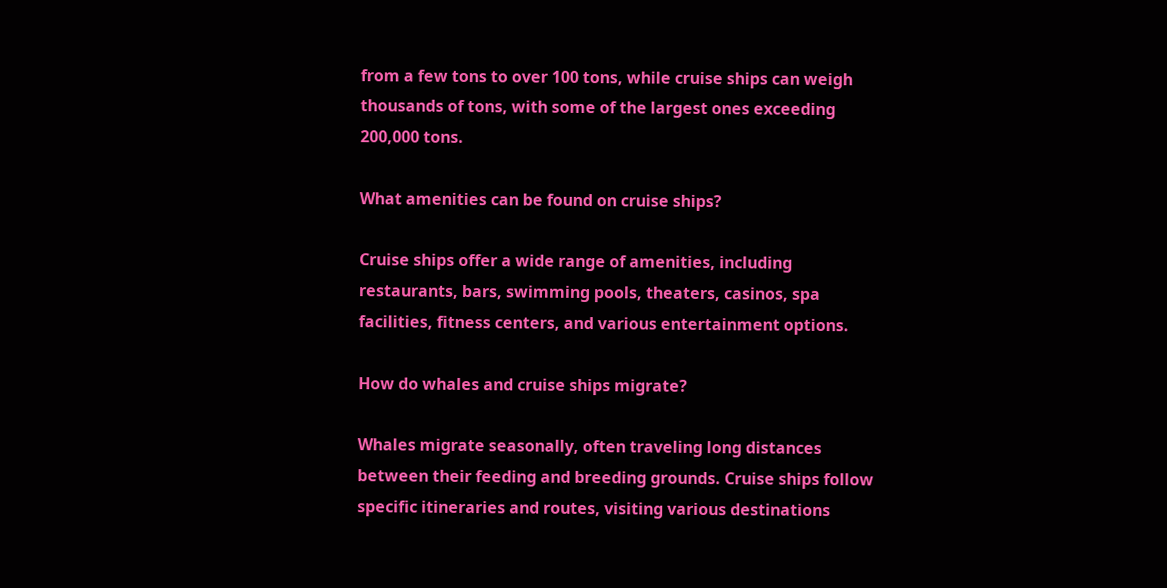from a few tons to over 100 tons, while cruise ships can weigh thousands of tons, with some of the largest ones exceeding 200,000 tons.

What amenities can be found on cruise ships?

Cruise ships offer a wide range of amenities, including restaurants, bars, swimming pools, theaters, casinos, spa facilities, fitness centers, and various entertainment options.

How do whales and cruise ships migrate?

Whales migrate seasonally, often traveling long distances between their feeding and breeding grounds. Cruise ships follow specific itineraries and routes, visiting various destinations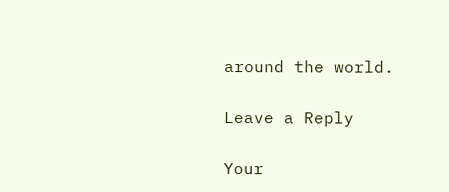around the world.

Leave a Reply

Your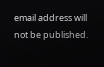email address will not be published.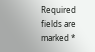Required fields are marked *